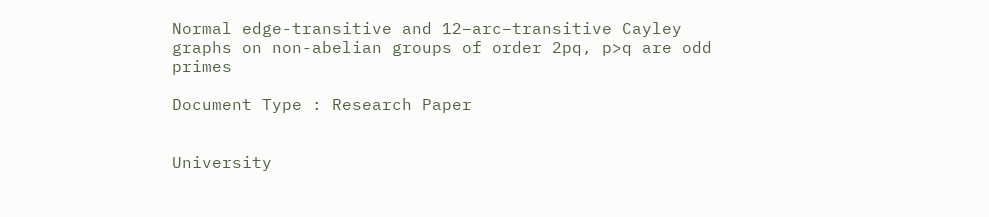Normal edge-transitive and 12−arc−transitive Cayley graphs on non-abelian groups of order 2pq, p>q are odd primes

Document Type : Research Paper


University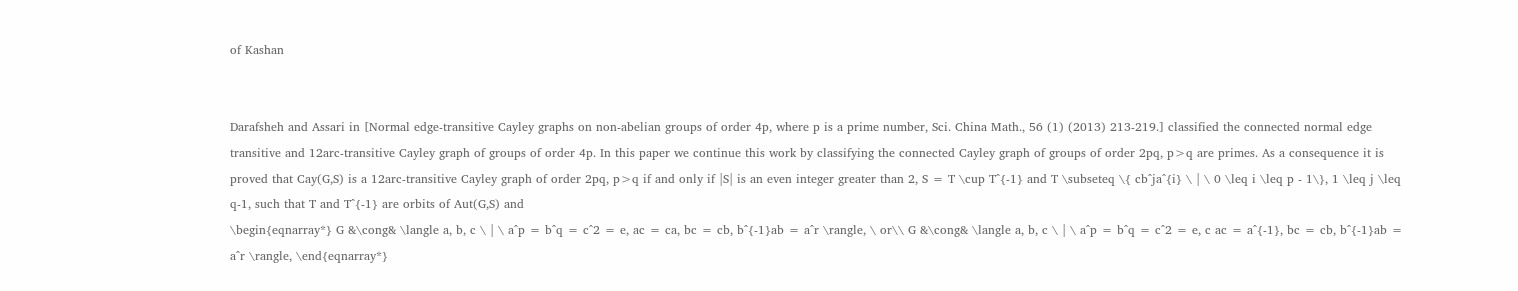of Kashan


Darafsheh and Assari in [Normal edge-transitive Cayley graphs on non-abelian groups of order 4p, where p is a prime number, Sci. China Math., 56 (1) (2013) 213-219.] classified the connected normal edge transitive and 12arc-transitive Cayley graph of groups of order 4p. In this paper we continue this work by classifying the connected Cayley graph of groups of order 2pq, p>q are primes. As a consequence it is proved that Cay(G,S) is a 12arc-transitive Cayley graph of order 2pq, p>q if and only if |S| is an even integer greater than 2, S = T \cup T^{-1} and T \subseteq \{ cb^ja^{i} \ | \ 0 \leq i \leq p - 1\}, 1 \leq j \leq q-1, such that T and T^{-1} are orbits of Aut(G,S) and
\begin{eqnarray*} G &\cong& \langle a, b, c \ | \ a^p = b^q = c^2 = e, ac = ca, bc = cb, b^{-1}ab = a^r \rangle, \ or\\ G &\cong& \langle a, b, c \ | \ a^p = b^q = c^2 = e, c ac = a^{-1}, bc = cb, b^{-1}ab = a^r \rangle, \end{eqnarray*}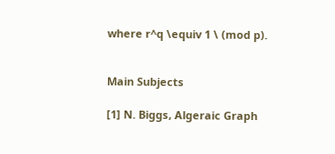where r^q \equiv 1 \ (mod p).


Main Subjects

[1] N. Biggs, Algeraic Graph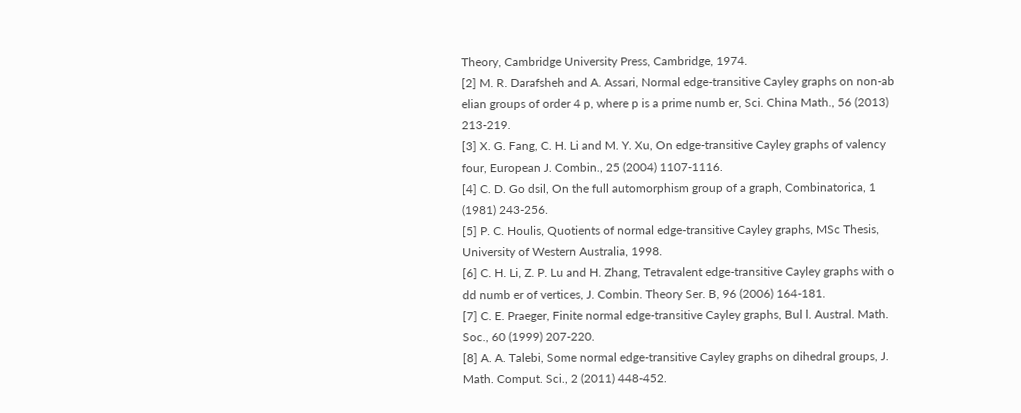Theory, Cambridge University Press, Cambridge, 1974.
[2] M. R. Darafsheh and A. Assari, Normal edge-transitive Cayley graphs on non-ab elian groups of order 4 p, where p is a prime numb er, Sci. China Math., 56 (2013) 213-219.
[3] X. G. Fang, C. H. Li and M. Y. Xu, On edge-transitive Cayley graphs of valency four, European J. Combin., 25 (2004) 1107-1116.
[4] C. D. Go dsil, On the full automorphism group of a graph, Combinatorica, 1 (1981) 243-256.
[5] P. C. Houlis, Quotients of normal edge-transitive Cayley graphs, MSc Thesis, University of Western Australia, 1998.
[6] C. H. Li, Z. P. Lu and H. Zhang, Tetravalent edge-transitive Cayley graphs with o dd numb er of vertices, J. Combin. Theory Ser. B, 96 (2006) 164-181.
[7] C. E. Praeger, Finite normal edge-transitive Cayley graphs, Bul l. Austral. Math. Soc., 60 (1999) 207-220.
[8] A. A. Talebi, Some normal edge-transitive Cayley graphs on dihedral groups, J. Math. Comput. Sci., 2 (2011) 448-452.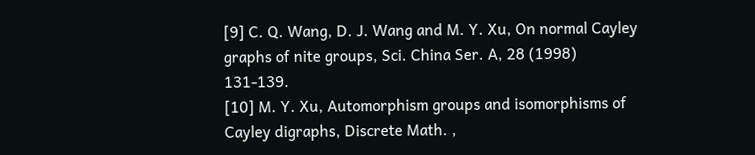[9] C. Q. Wang, D. J. Wang and M. Y. Xu, On normal Cayley graphs of nite groups, Sci. China Ser. A, 28 (1998) 131-139.
[10] M. Y. Xu, Automorphism groups and isomorphisms of Cayley digraphs, Discrete Math. ,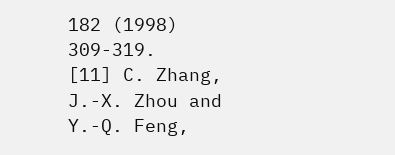182 (1998) 309-319.
[11] C. Zhang, J.-X. Zhou and Y.-Q. Feng,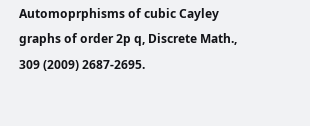Automoprphisms of cubic Cayley graphs of order 2p q, Discrete Math., 309 (2009) 2687-2695.